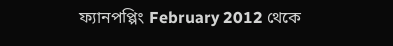ফ্যানপপ্পিং February 2012 থেকে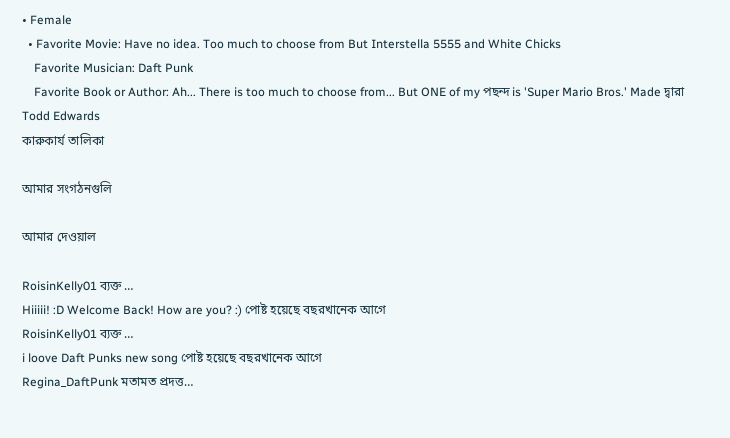• Female
  • Favorite Movie: Have no idea. Too much to choose from But Interstella 5555 and White Chicks
    Favorite Musician: Daft Punk
    Favorite Book or Author: Ah... There is too much to choose from... But ONE of my পছন্দ is 'Super Mario Bros.' Made দ্বারা Todd Edwards
কারুকার্য তালিকা

আমার সংগঠনগুলি

আমার দেওয়াল

RoisinKelly01 ব্যক্ত …
Hiiiii! :D Welcome Back! How are you? :) পোষ্ট হয়েছে বছরখানেক আগে
RoisinKelly01 ব্যক্ত …
i loove Daft Punks new song পোষ্ট হয়েছে বছরখানেক আগে
Regina_DaftPunk মতামত প্রদত্ত…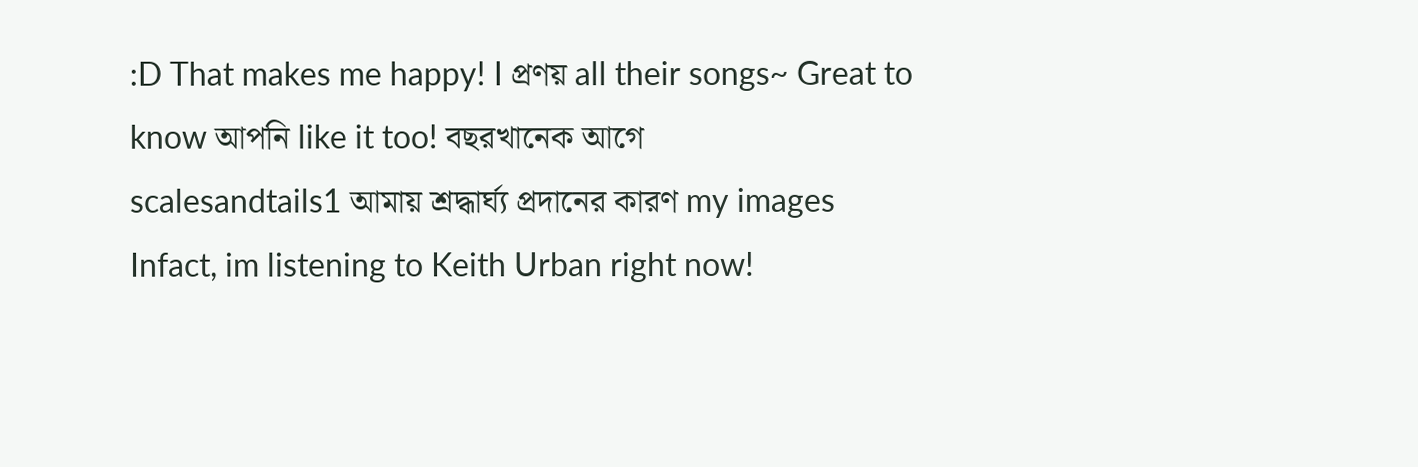:D That makes me happy! I প্রণয় all their songs~ Great to know আপনি like it too! বছরখানেক আগে
scalesandtails1 আমায় শ্রদ্ধার্ঘ্য প্রদানের কারণ my images
Infact, im listening to Keith Urban right now!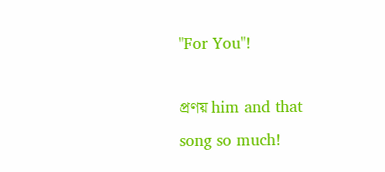"For You"!

প্রণয় him and that song so much!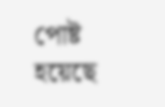পোষ্ট হয়েছে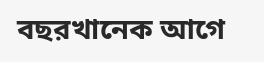বছরখানেক আগে